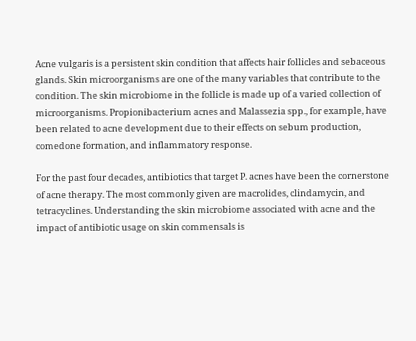Acne vulgaris is a persistent skin condition that affects hair follicles and sebaceous glands. Skin microorganisms are one of the many variables that contribute to the condition. The skin microbiome in the follicle is made up of a varied collection of microorganisms. Propionibacterium acnes and Malassezia spp., for example, have been related to acne development due to their effects on sebum production, comedone formation, and inflammatory response.

For the past four decades, antibiotics that target P. acnes have been the cornerstone of acne therapy. The most commonly given are macrolides, clindamycin, and tetracyclines. Understanding the skin microbiome associated with acne and the impact of antibiotic usage on skin commensals is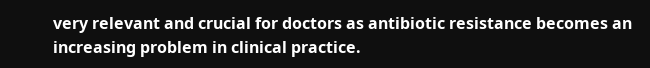very relevant and crucial for doctors as antibiotic resistance becomes an increasing problem in clinical practice.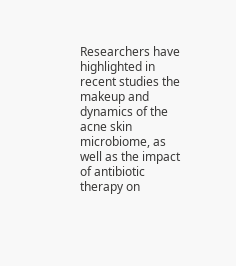Researchers have highlighted in recent studies the makeup and dynamics of the acne skin microbiome, as well as the impact of antibiotic therapy on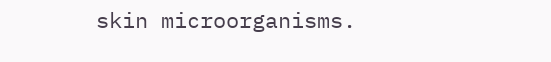skin microorganisms.